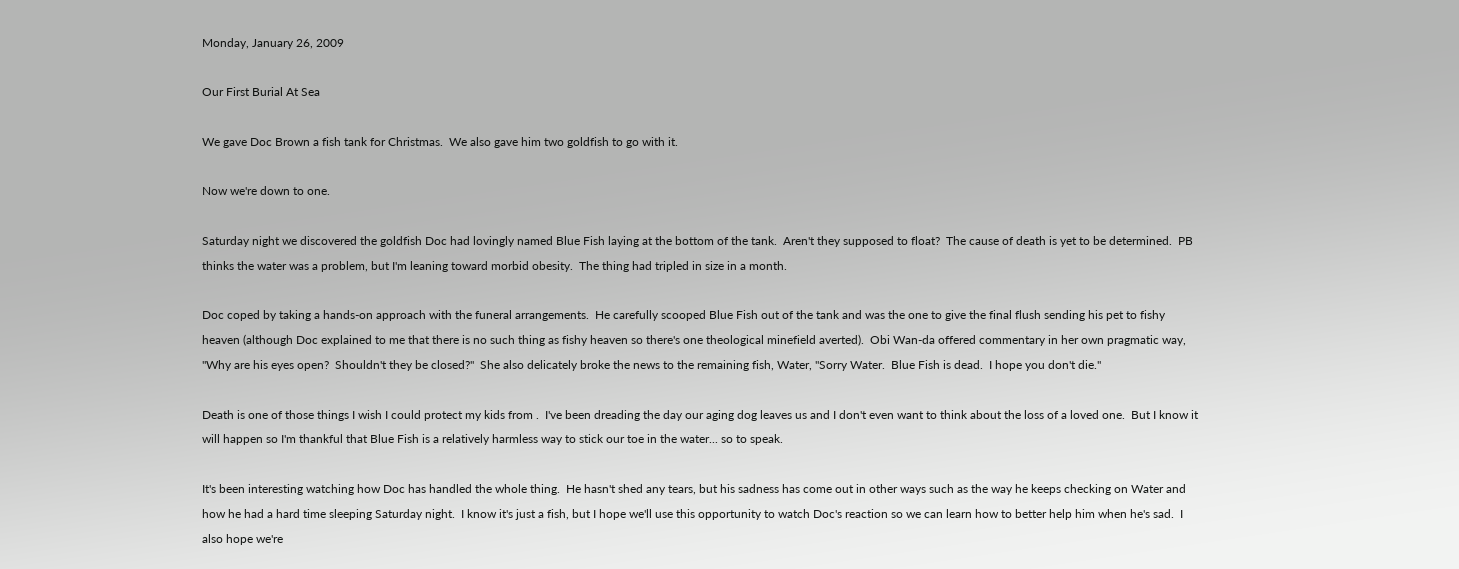Monday, January 26, 2009

Our First Burial At Sea

We gave Doc Brown a fish tank for Christmas.  We also gave him two goldfish to go with it.

Now we're down to one.

Saturday night we discovered the goldfish Doc had lovingly named Blue Fish laying at the bottom of the tank.  Aren't they supposed to float?  The cause of death is yet to be determined.  PB thinks the water was a problem, but I'm leaning toward morbid obesity.  The thing had tripled in size in a month.

Doc coped by taking a hands-on approach with the funeral arrangements.  He carefully scooped Blue Fish out of the tank and was the one to give the final flush sending his pet to fishy heaven (although Doc explained to me that there is no such thing as fishy heaven so there's one theological minefield averted).  Obi Wan-da offered commentary in her own pragmatic way, "Why are his eyes open?  Shouldn't they be closed?"  She also delicately broke the news to the remaining fish, Water, "Sorry Water.  Blue Fish is dead.  I hope you don't die."

Death is one of those things I wish I could protect my kids from .  I've been dreading the day our aging dog leaves us and I don't even want to think about the loss of a loved one.  But I know it will happen so I'm thankful that Blue Fish is a relatively harmless way to stick our toe in the water... so to speak.

It's been interesting watching how Doc has handled the whole thing.  He hasn't shed any tears, but his sadness has come out in other ways such as the way he keeps checking on Water and how he had a hard time sleeping Saturday night.  I know it's just a fish, but I hope we'll use this opportunity to watch Doc's reaction so we can learn how to better help him when he's sad.  I also hope we're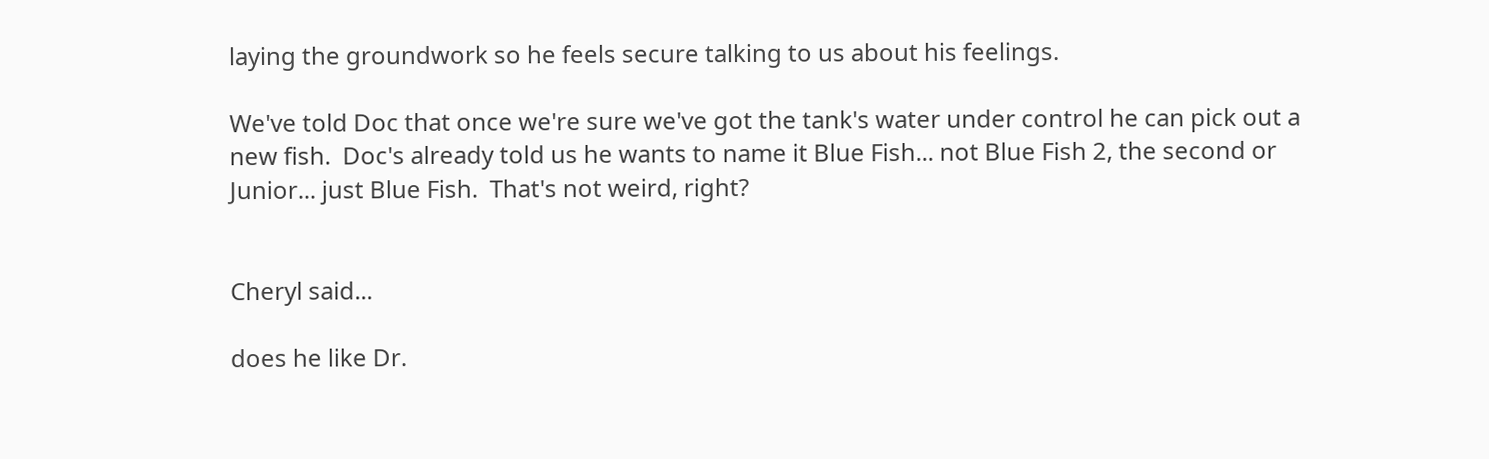laying the groundwork so he feels secure talking to us about his feelings.

We've told Doc that once we're sure we've got the tank's water under control he can pick out a new fish.  Doc's already told us he wants to name it Blue Fish... not Blue Fish 2, the second or Junior... just Blue Fish.  That's not weird, right?


Cheryl said...

does he like Dr.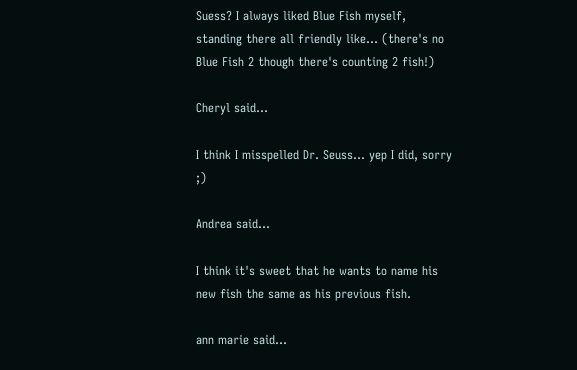Suess? I always liked Blue Fish myself, standing there all friendly like... (there's no Blue Fish 2 though there's counting 2 fish!)

Cheryl said...

I think I misspelled Dr. Seuss... yep I did, sorry ;)

Andrea said...

I think it's sweet that he wants to name his new fish the same as his previous fish.

ann marie said...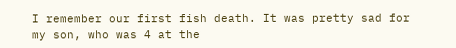I remember our first fish death. It was pretty sad for my son, who was 4 at the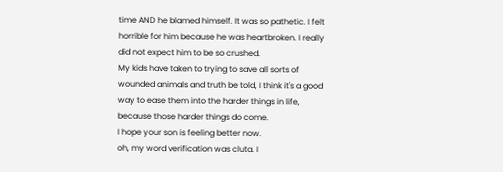time AND he blamed himself. It was so pathetic. I felt horrible for him because he was heartbroken. I really did not expect him to be so crushed.
My kids have taken to trying to save all sorts of wounded animals and truth be told, I think it's a good way to ease them into the harder things in life, because those harder things do come.
I hope your son is feeling better now.
oh, my word verification was cluta. I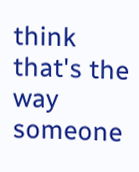think that's the way someone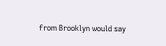from Brooklyn would say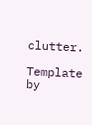clutter.

Template by